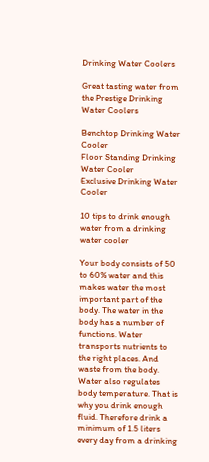Drinking Water Coolers

Great tasting water from the Prestige Drinking Water Coolers

Benchtop Drinking Water Cooler
Floor Standing Drinking Water Cooler
Exclusive Drinking Water Cooler

10 tips to drink enough water from a drinking water cooler

Your body consists of 50 to 60% water and this makes water the most important part of the body. The water in the body has a number of functions. Water transports nutrients to the right places. And waste from the body. Water also regulates body temperature. That is why you drink enough fluid. Therefore drink a minimum of 1.5 liters every day from a drinking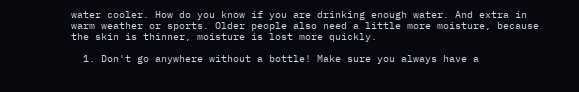water cooler. How do you know if you are drinking enough water. And extra in warm weather or sports. Older people also need a little more moisture, because the skin is thinner, moisture is lost more quickly.

  1. Don't go anywhere without a bottle! Make sure you always have a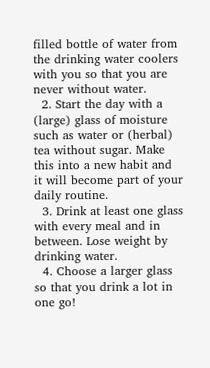filled bottle of water from the drinking water coolers with you so that you are never without water.
  2. Start the day with a (large) glass of moisture such as water or (herbal) tea without sugar. Make this into a new habit and it will become part of your daily routine.
  3. Drink at least one glass with every meal and in between. Lose weight by drinking water.
  4. Choose a larger glass so that you drink a lot in one go!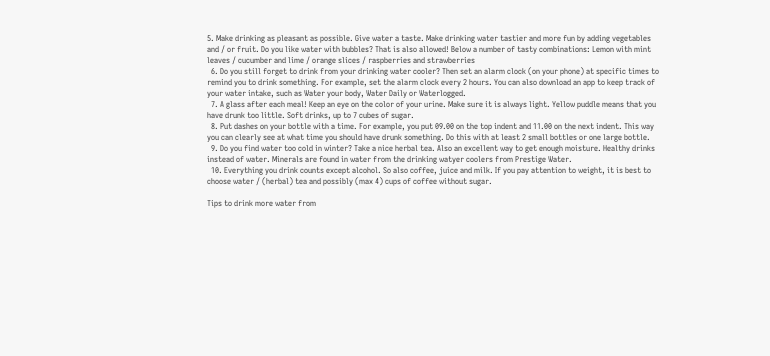5. Make drinking as pleasant as possible. Give water a taste. Make drinking water tastier and more fun by adding vegetables and / or fruit. Do you like water with bubbles? That is also allowed! Below a number of tasty combinations: Lemon with mint leaves / cucumber and lime / orange slices / raspberries and strawberries
  6. Do you still forget to drink from your drinking water cooler? Then set an alarm clock (on your phone) at specific times to remind you to drink something. For example, set the alarm clock every 2 hours. You can also download an app to keep track of your water intake, such as Water your body, Water Daily or Waterlogged.
  7. A glass after each meal! Keep an eye on the color of your urine. Make sure it is always light. Yellow puddle means that you have drunk too little. Soft drinks, up to 7 cubes of sugar.
  8. Put dashes on your bottle with a time. For example, you put 09.00 on the top indent and 11.00 on the next indent. This way you can clearly see at what time you should have drunk something. Do this with at least 2 small bottles or one large bottle.
  9. Do you find water too cold in winter? Take a nice herbal tea. Also an excellent way to get enough moisture. Healthy drinks instead of water. Minerals are found in water from the drinking watyer coolers from Prestige Water.
  10. Everything you drink counts except alcohol. So also coffee, juice and milk. If you pay attention to weight, it is best to choose water / (herbal) tea and possibly (max 4) cups of coffee without sugar.

Tips to drink more water from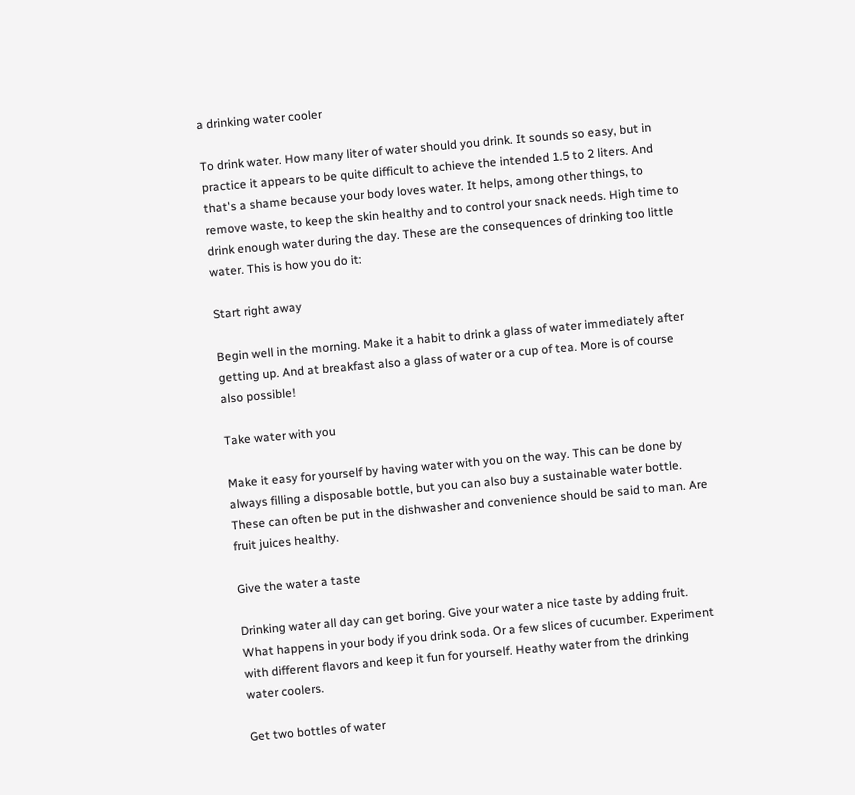a drinking water cooler

To drink water. How many liter of water should you drink. It sounds so easy, but in practice it appears to be quite difficult to achieve the intended 1.5 to 2 liters. And that's a shame because your body loves water. It helps, among other things, to remove waste, to keep the skin healthy and to control your snack needs. High time to drink enough water during the day. These are the consequences of drinking too little water. This is how you do it:

Start right away

Begin well in the morning. Make it a habit to drink a glass of water immediately after getting up. And at breakfast also a glass of water or a cup of tea. More is of course also possible!

Take water with you

Make it easy for yourself by having water with you on the way. This can be done by always filling a disposable bottle, but you can also buy a sustainable water bottle. These can often be put in the dishwasher and convenience should be said to man. Are fruit juices healthy.

Give the water a taste

Drinking water all day can get boring. Give your water a nice taste by adding fruit. What happens in your body if you drink soda. Or a few slices of cucumber. Experiment with different flavors and keep it fun for yourself. Heathy water from the drinking water coolers.

Get two bottles of water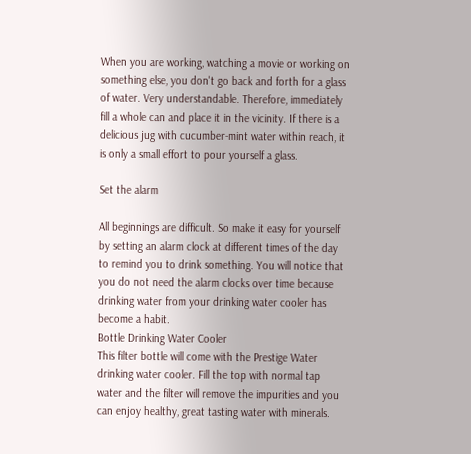When you are working, watching a movie or working on something else, you don't go back and forth for a glass of water. Very understandable. Therefore, immediately fill a whole can and place it in the vicinity. If there is a delicious jug with cucumber-mint water within reach, it is only a small effort to pour yourself a glass.

Set the alarm

All beginnings are difficult. So make it easy for yourself by setting an alarm clock at different times of the day to remind you to drink something. You will notice that you do not need the alarm clocks over time because drinking water from your drinking water cooler has become a habit.
Bottle Drinking Water Cooler
This filter bottle will come with the Prestige Water drinking water cooler. Fill the top with normal tap water and the filter will remove the impurities and you can enjoy healthy, great tasting water with minerals.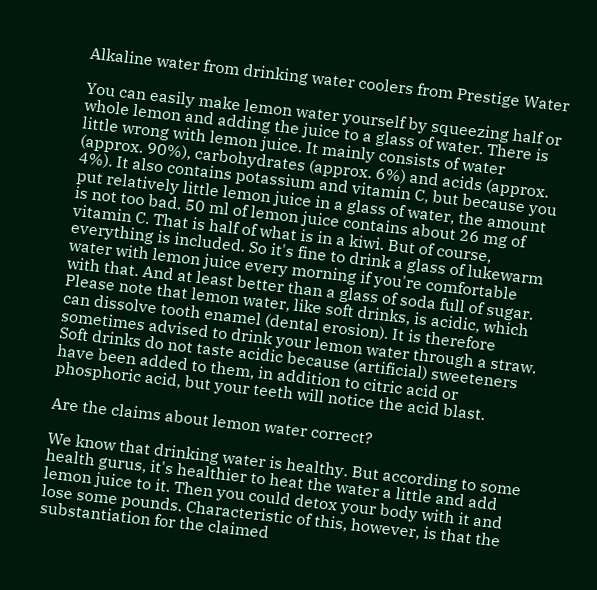Alkaline water from drinking water coolers from Prestige Water

You can easily make lemon water yourself by squeezing half or whole lemon and adding the juice to a glass of water. There is little wrong with lemon juice. It mainly consists of water (approx. 90%), carbohydrates (approx. 6%) and acids (approx. 4%). It also contains potassium and vitamin C, but because you put relatively little lemon juice in a glass of water, the amount is not too bad. 50 ml of lemon juice contains about 26 mg of vitamin C. That is half of what is in a kiwi. But of course, everything is included. So it's fine to drink a glass of lukewarm water with lemon juice every morning if you're comfortable with that. And at least better than a glass of soda full of sugar. Please note that lemon water, like soft drinks, is acidic, which can dissolve tooth enamel (dental erosion). It is therefore sometimes advised to drink your lemon water through a straw. Soft drinks do not taste acidic because (artificial) sweeteners have been added to them, in addition to citric acid or phosphoric acid, but your teeth will notice the acid blast.

Are the claims about lemon water correct?

We know that drinking water is healthy. But according to some health gurus, it's healthier to heat the water a little and add lemon juice to it. Then you could detox your body with it and lose some pounds. Characteristic of this, however, is that the substantiation for the claimed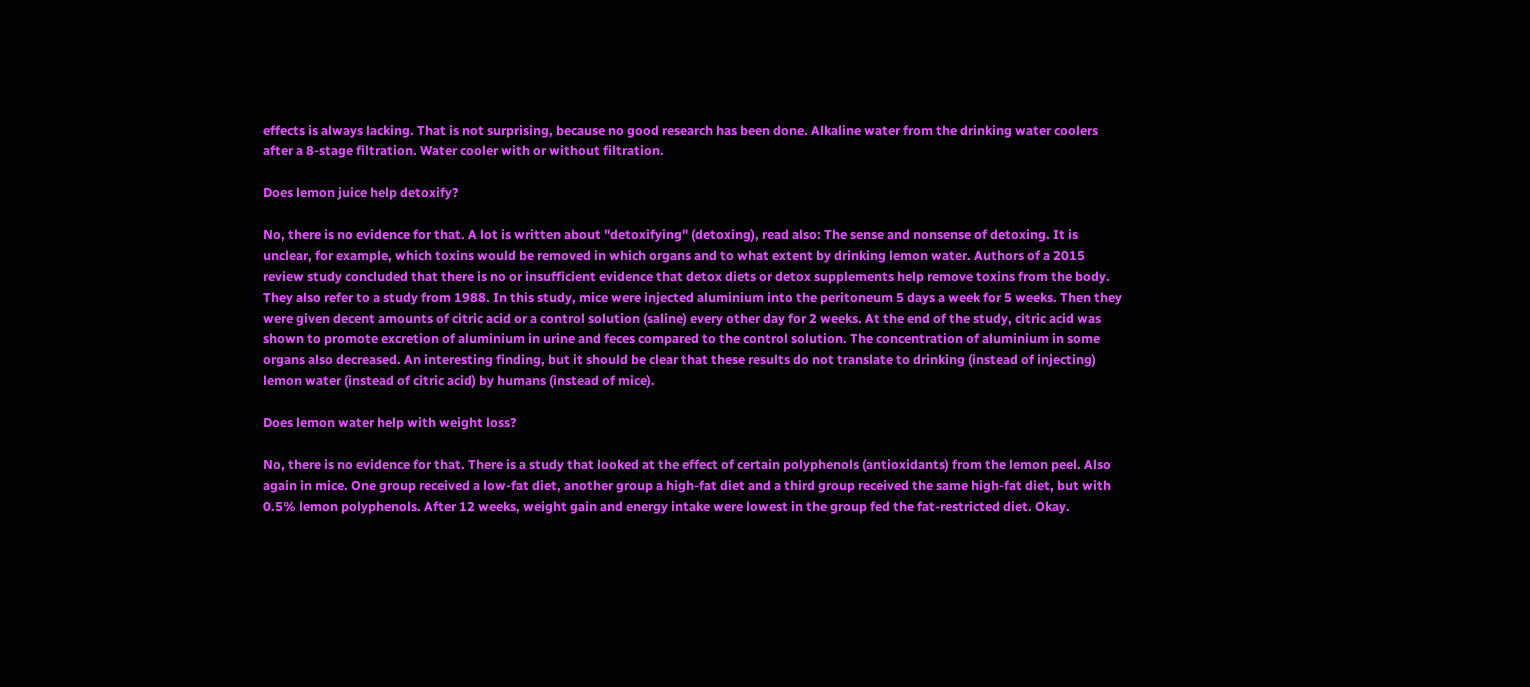effects is always lacking. That is not surprising, because no good research has been done. Alkaline water from the drinking water coolers after a 8-stage filtration. Water cooler with or without filtration.

Does lemon juice help detoxify?

No, there is no evidence for that. A lot is written about "detoxifying" (detoxing), read also: The sense and nonsense of detoxing. It is unclear, for example, which toxins would be removed in which organs and to what extent by drinking lemon water. Authors of a 2015 review study concluded that there is no or insufficient evidence that detox diets or detox supplements help remove toxins from the body. They also refer to a study from 1988. In this study, mice were injected aluminium into the peritoneum 5 days a week for 5 weeks. Then they were given decent amounts of citric acid or a control solution (saline) every other day for 2 weeks. At the end of the study, citric acid was shown to promote excretion of aluminium in urine and feces compared to the control solution. The concentration of aluminium in some organs also decreased. An interesting finding, but it should be clear that these results do not translate to drinking (instead of injecting) lemon water (instead of citric acid) by humans (instead of mice).

Does lemon water help with weight loss?

No, there is no evidence for that. There is a study that looked at the effect of certain polyphenols (antioxidants) from the lemon peel. Also again in mice. One group received a low-fat diet, another group a high-fat diet and a third group received the same high-fat diet, but with 0.5% lemon polyphenols. After 12 weeks, weight gain and energy intake were lowest in the group fed the fat-restricted diet. Okay.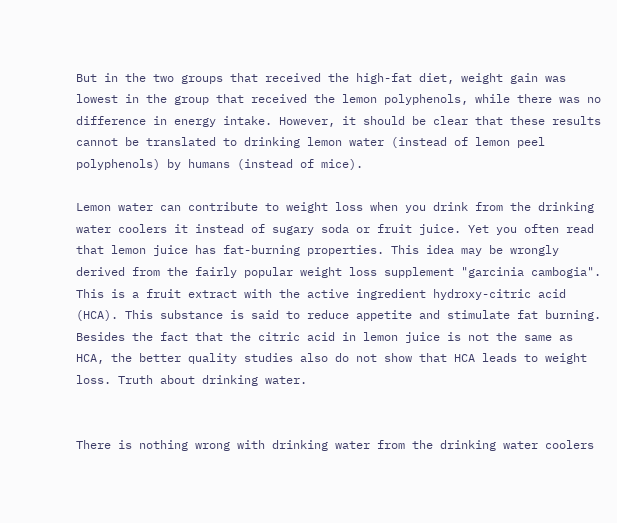But in the two groups that received the high-fat diet, weight gain was lowest in the group that received the lemon polyphenols, while there was no difference in energy intake. However, it should be clear that these results cannot be translated to drinking lemon water (instead of lemon peel polyphenols) by humans (instead of mice).

Lemon water can contribute to weight loss when you drink from the drinking water coolers it instead of sugary soda or fruit juice. Yet you often read that lemon juice has fat-burning properties. This idea may be wrongly derived from the fairly popular weight loss supplement "garcinia cambogia". This is a fruit extract with the active ingredient hydroxy-citric acid (HCA). This substance is said to reduce appetite and stimulate fat burning. Besides the fact that the citric acid in lemon juice is not the same as HCA, the better quality studies also do not show that HCA leads to weight loss. Truth about drinking water.


There is nothing wrong with drinking water from the drinking water coolers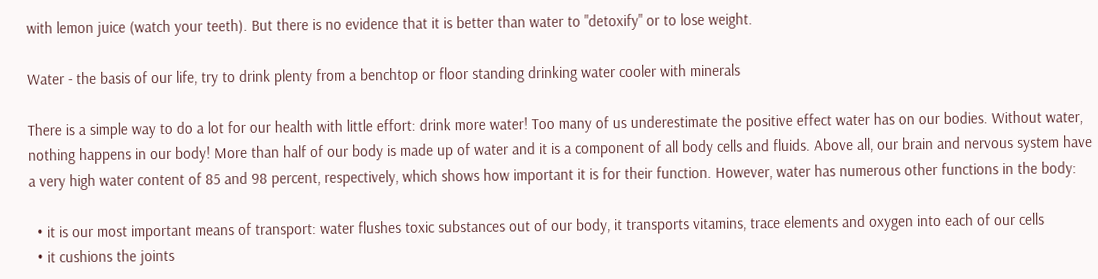with lemon juice (watch your teeth). But there is no evidence that it is better than water to "detoxify" or to lose weight.

Water - the basis of our life, try to drink plenty from a benchtop or floor standing drinking water cooler with minerals

There is a simple way to do a lot for our health with little effort: drink more water! Too many of us underestimate the positive effect water has on our bodies. Without water, nothing happens in our body! More than half of our body is made up of water and it is a component of all body cells and fluids. Above all, our brain and nervous system have a very high water content of 85 and 98 percent, respectively, which shows how important it is for their function. However, water has numerous other functions in the body:

  • it is our most important means of transport: water flushes toxic substances out of our body, it transports vitamins, trace elements and oxygen into each of our cells
  • it cushions the joints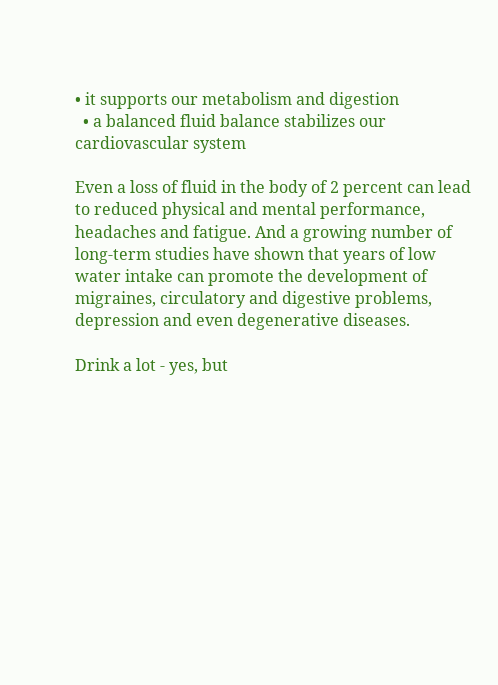• it supports our metabolism and digestion
  • a balanced fluid balance stabilizes our cardiovascular system

Even a loss of fluid in the body of 2 percent can lead to reduced physical and mental performance, headaches and fatigue. And a growing number of long-term studies have shown that years of low water intake can promote the development of migraines, circulatory and digestive problems, depression and even degenerative diseases.

Drink a lot - yes, but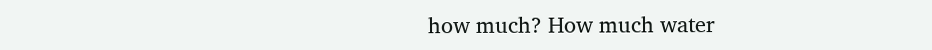how much? How much water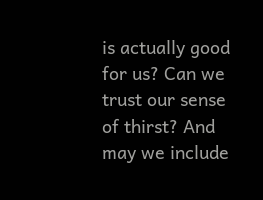is actually good for us? Can we trust our sense of thirst? And may we include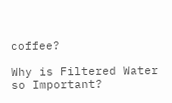coffee?

Why is Filtered Water so Important?